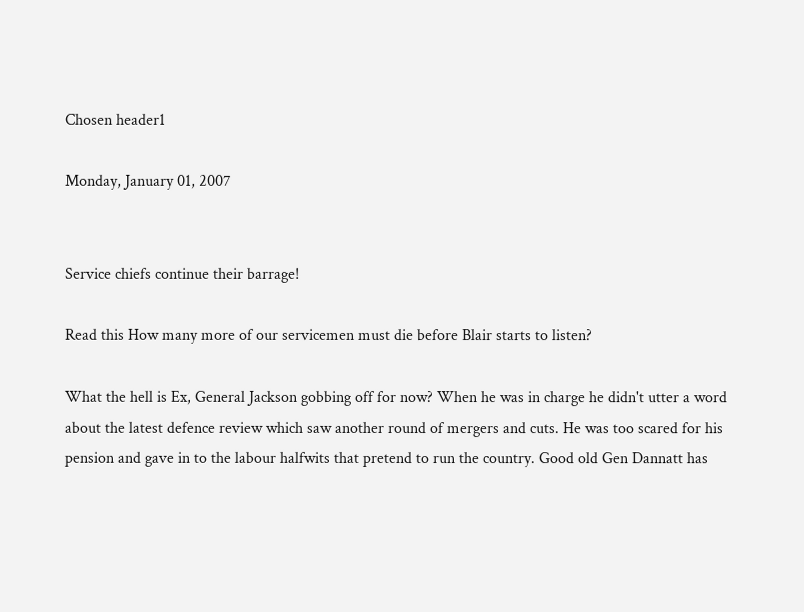Chosen header1

Monday, January 01, 2007


Service chiefs continue their barrage!

Read this How many more of our servicemen must die before Blair starts to listen?

What the hell is Ex, General Jackson gobbing off for now? When he was in charge he didn't utter a word about the latest defence review which saw another round of mergers and cuts. He was too scared for his pension and gave in to the labour halfwits that pretend to run the country. Good old Gen Dannatt has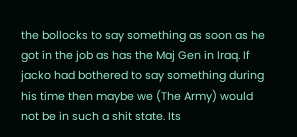the bollocks to say something as soon as he got in the job as has the Maj Gen in Iraq. If jacko had bothered to say something during his time then maybe we (The Army) would not be in such a shit state. Its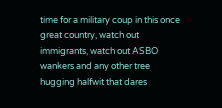time for a military coup in this once great country, watch out immigrants, watch out ASBO wankers and any other tree hugging halfwit that dares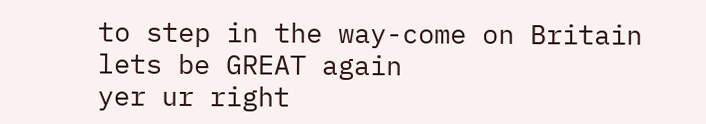to step in the way-come on Britain lets be GREAT again
yer ur right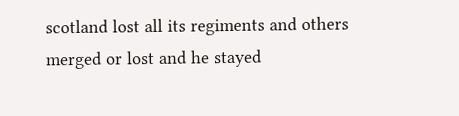scotland lost all its regiments and others merged or lost and he stayed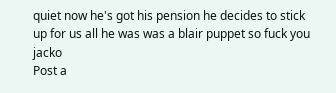quiet now he's got his pension he decides to stick up for us all he was was a blair puppet so fuck you jacko
Post a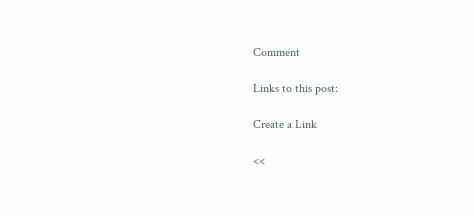Comment

Links to this post:

Create a Link

<<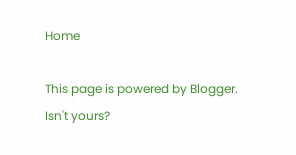Home

This page is powered by Blogger. Isn't yours?